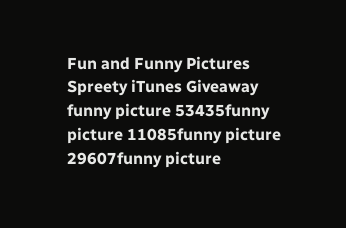Fun and Funny Pictures
Spreety iTunes Giveaway
funny picture 53435funny picture 11085funny picture 29607funny picture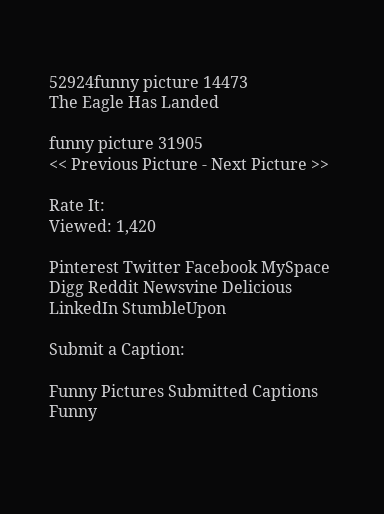52924funny picture 14473
The Eagle Has Landed

funny picture 31905
<< Previous Picture - Next Picture >>

Rate It:
Viewed: 1,420

Pinterest Twitter Facebook MySpace Digg Reddit Newsvine Delicious LinkedIn StumbleUpon

Submit a Caption:

Funny Pictures Submitted Captions Funny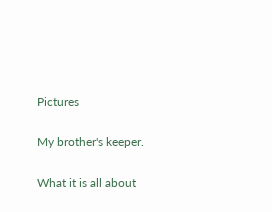Pictures

My brother's keeper.

What it is all about